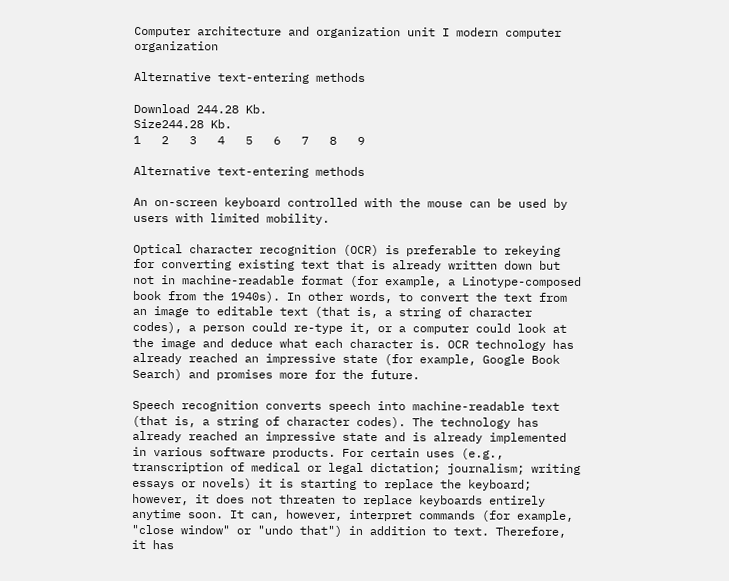Computer architecture and organization unit I modern computer organization

Alternative text-entering methods

Download 244.28 Kb.
Size244.28 Kb.
1   2   3   4   5   6   7   8   9

Alternative text-entering methods

An on-screen keyboard controlled with the mouse can be used by users with limited mobility.

Optical character recognition (OCR) is preferable to rekeying for converting existing text that is already written down but not in machine-readable format (for example, a Linotype-composed book from the 1940s). In other words, to convert the text from an image to editable text (that is, a string of character codes), a person could re-type it, or a computer could look at the image and deduce what each character is. OCR technology has already reached an impressive state (for example, Google Book Search) and promises more for the future.

Speech recognition converts speech into machine-readable text (that is, a string of character codes). The technology has already reached an impressive state and is already implemented in various software products. For certain uses (e.g., transcription of medical or legal dictation; journalism; writing essays or novels) it is starting to replace the keyboard; however, it does not threaten to replace keyboards entirely anytime soon. It can, however, interpret commands (for example, "close window" or "undo that") in addition to text. Therefore, it has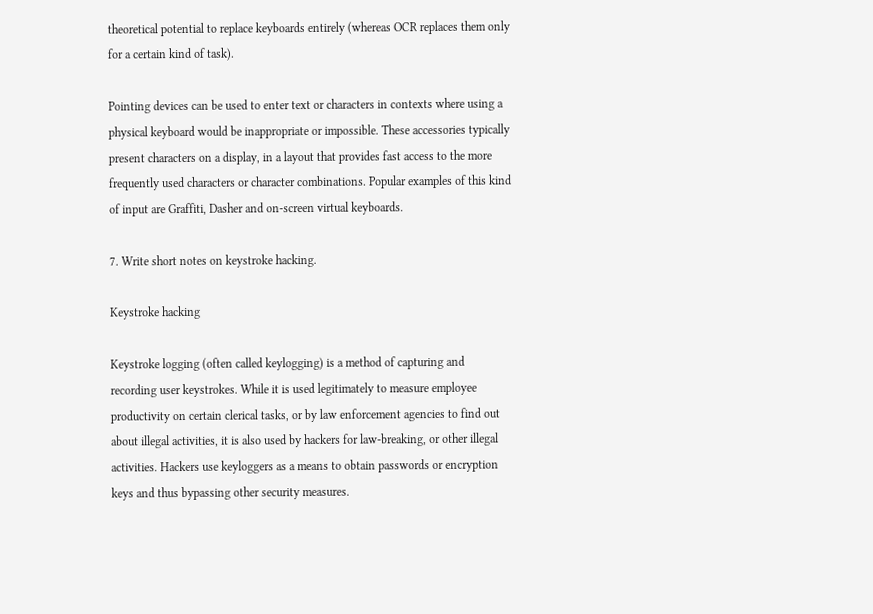theoretical potential to replace keyboards entirely (whereas OCR replaces them only for a certain kind of task).

Pointing devices can be used to enter text or characters in contexts where using a physical keyboard would be inappropriate or impossible. These accessories typically present characters on a display, in a layout that provides fast access to the more frequently used characters or character combinations. Popular examples of this kind of input are Graffiti, Dasher and on-screen virtual keyboards.

7. Write short notes on keystroke hacking.

Keystroke hacking

Keystroke logging (often called keylogging) is a method of capturing and recording user keystrokes. While it is used legitimately to measure employee productivity on certain clerical tasks, or by law enforcement agencies to find out about illegal activities, it is also used by hackers for law-breaking, or other illegal activities. Hackers use keyloggers as a means to obtain passwords or encryption keys and thus bypassing other security measures.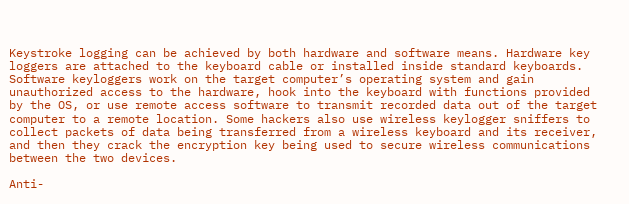Keystroke logging can be achieved by both hardware and software means. Hardware key loggers are attached to the keyboard cable or installed inside standard keyboards. Software keyloggers work on the target computer’s operating system and gain unauthorized access to the hardware, hook into the keyboard with functions provided by the OS, or use remote access software to transmit recorded data out of the target computer to a remote location. Some hackers also use wireless keylogger sniffers to collect packets of data being transferred from a wireless keyboard and its receiver, and then they crack the encryption key being used to secure wireless communications between the two devices.

Anti-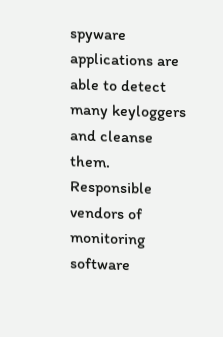spyware applications are able to detect many keyloggers and cleanse them. Responsible vendors of monitoring software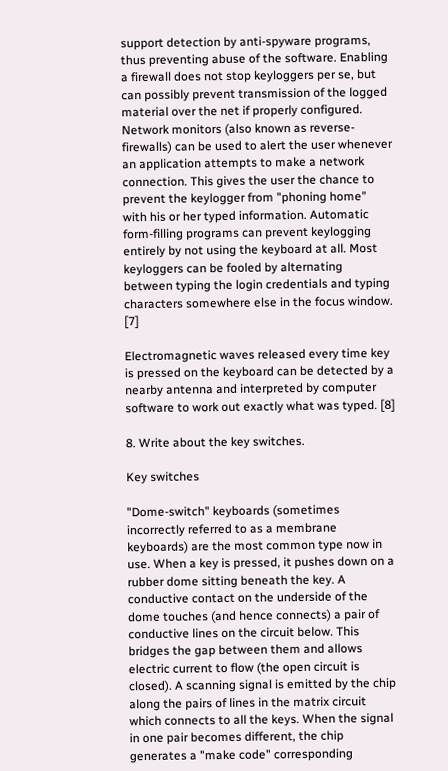support detection by anti-spyware programs, thus preventing abuse of the software. Enabling a firewall does not stop keyloggers per se, but can possibly prevent transmission of the logged material over the net if properly configured. Network monitors (also known as reverse-firewalls) can be used to alert the user whenever an application attempts to make a network connection. This gives the user the chance to prevent the keylogger from "phoning home" with his or her typed information. Automatic form-filling programs can prevent keylogging entirely by not using the keyboard at all. Most keyloggers can be fooled by alternating between typing the login credentials and typing characters somewhere else in the focus window. [7]

Electromagnetic waves released every time key is pressed on the keyboard can be detected by a nearby antenna and interpreted by computer software to work out exactly what was typed. [8]

8. Write about the key switches.

Key switches

"Dome-switch" keyboards (sometimes incorrectly referred to as a membrane keyboards) are the most common type now in use. When a key is pressed, it pushes down on a rubber dome sitting beneath the key. A conductive contact on the underside of the dome touches (and hence connects) a pair of conductive lines on the circuit below. This bridges the gap between them and allows electric current to flow (the open circuit is closed). A scanning signal is emitted by the chip along the pairs of lines in the matrix circuit which connects to all the keys. When the signal in one pair becomes different, the chip generates a "make code" corresponding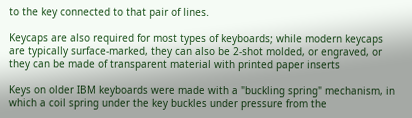to the key connected to that pair of lines.

Keycaps are also required for most types of keyboards; while modern keycaps are typically surface-marked, they can also be 2-shot molded, or engraved, or they can be made of transparent material with printed paper inserts

Keys on older IBM keyboards were made with a "buckling spring" mechanism, in which a coil spring under the key buckles under pressure from the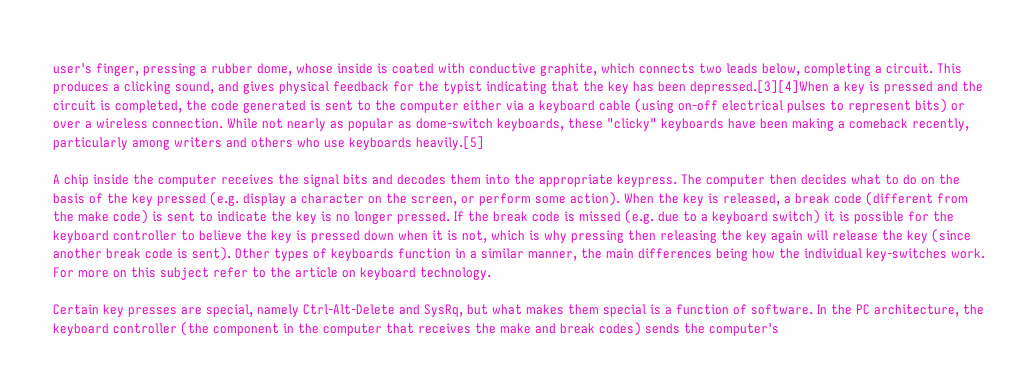user's finger, pressing a rubber dome, whose inside is coated with conductive graphite, which connects two leads below, completing a circuit. This produces a clicking sound, and gives physical feedback for the typist indicating that the key has been depressed.[3][4]When a key is pressed and the circuit is completed, the code generated is sent to the computer either via a keyboard cable (using on-off electrical pulses to represent bits) or over a wireless connection. While not nearly as popular as dome-switch keyboards, these "clicky" keyboards have been making a comeback recently, particularly among writers and others who use keyboards heavily.[5]

A chip inside the computer receives the signal bits and decodes them into the appropriate keypress. The computer then decides what to do on the basis of the key pressed (e.g. display a character on the screen, or perform some action). When the key is released, a break code (different from the make code) is sent to indicate the key is no longer pressed. If the break code is missed (e.g. due to a keyboard switch) it is possible for the keyboard controller to believe the key is pressed down when it is not, which is why pressing then releasing the key again will release the key (since another break code is sent). Other types of keyboards function in a similar manner, the main differences being how the individual key-switches work. For more on this subject refer to the article on keyboard technology.

Certain key presses are special, namely Ctrl-Alt-Delete and SysRq, but what makes them special is a function of software. In the PC architecture, the keyboard controller (the component in the computer that receives the make and break codes) sends the computer's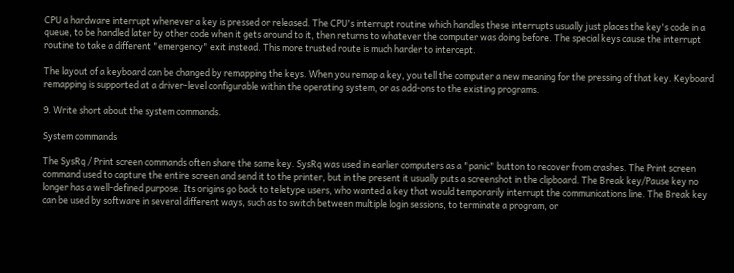CPU a hardware interrupt whenever a key is pressed or released. The CPU's interrupt routine which handles these interrupts usually just places the key's code in a queue, to be handled later by other code when it gets around to it, then returns to whatever the computer was doing before. The special keys cause the interrupt routine to take a different "emergency" exit instead. This more trusted route is much harder to intercept.

The layout of a keyboard can be changed by remapping the keys. When you remap a key, you tell the computer a new meaning for the pressing of that key. Keyboard remapping is supported at a driver-level configurable within the operating system, or as add-ons to the existing programs.

9. Write short about the system commands.

System commands

The SysRq / Print screen commands often share the same key. SysRq was used in earlier computers as a "panic" button to recover from crashes. The Print screen command used to capture the entire screen and send it to the printer, but in the present it usually puts a screenshot in the clipboard. The Break key/Pause key no longer has a well-defined purpose. Its origins go back to teletype users, who wanted a key that would temporarily interrupt the communications line. The Break key can be used by software in several different ways, such as to switch between multiple login sessions, to terminate a program, or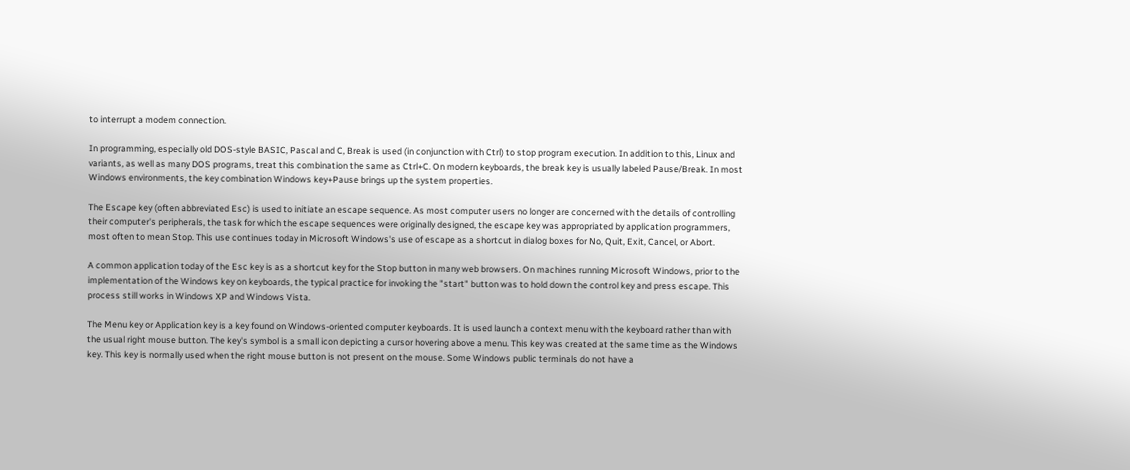to interrupt a modem connection.

In programming, especially old DOS-style BASIC, Pascal and C, Break is used (in conjunction with Ctrl) to stop program execution. In addition to this, Linux and variants, as well as many DOS programs, treat this combination the same as Ctrl+C. On modern keyboards, the break key is usually labeled Pause/Break. In most Windows environments, the key combination Windows key+Pause brings up the system properties.

The Escape key (often abbreviated Esc) is used to initiate an escape sequence. As most computer users no longer are concerned with the details of controlling their computer's peripherals, the task for which the escape sequences were originally designed, the escape key was appropriated by application programmers, most often to mean Stop. This use continues today in Microsoft Windows's use of escape as a shortcut in dialog boxes for No, Quit, Exit, Cancel, or Abort.

A common application today of the Esc key is as a shortcut key for the Stop button in many web browsers. On machines running Microsoft Windows, prior to the implementation of the Windows key on keyboards, the typical practice for invoking the "start" button was to hold down the control key and press escape. This process still works in Windows XP and Windows Vista.

The Menu key or Application key is a key found on Windows-oriented computer keyboards. It is used launch a context menu with the keyboard rather than with the usual right mouse button. The key's symbol is a small icon depicting a cursor hovering above a menu. This key was created at the same time as the Windows key. This key is normally used when the right mouse button is not present on the mouse. Some Windows public terminals do not have a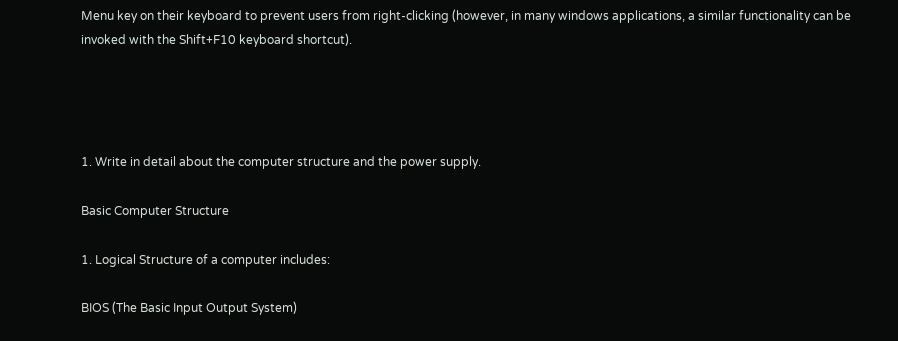Menu key on their keyboard to prevent users from right-clicking (however, in many windows applications, a similar functionality can be invoked with the Shift+F10 keyboard shortcut).




1. Write in detail about the computer structure and the power supply.

Basic Computer Structure

1. Logical Structure of a computer includes:

BIOS (The Basic Input Output System)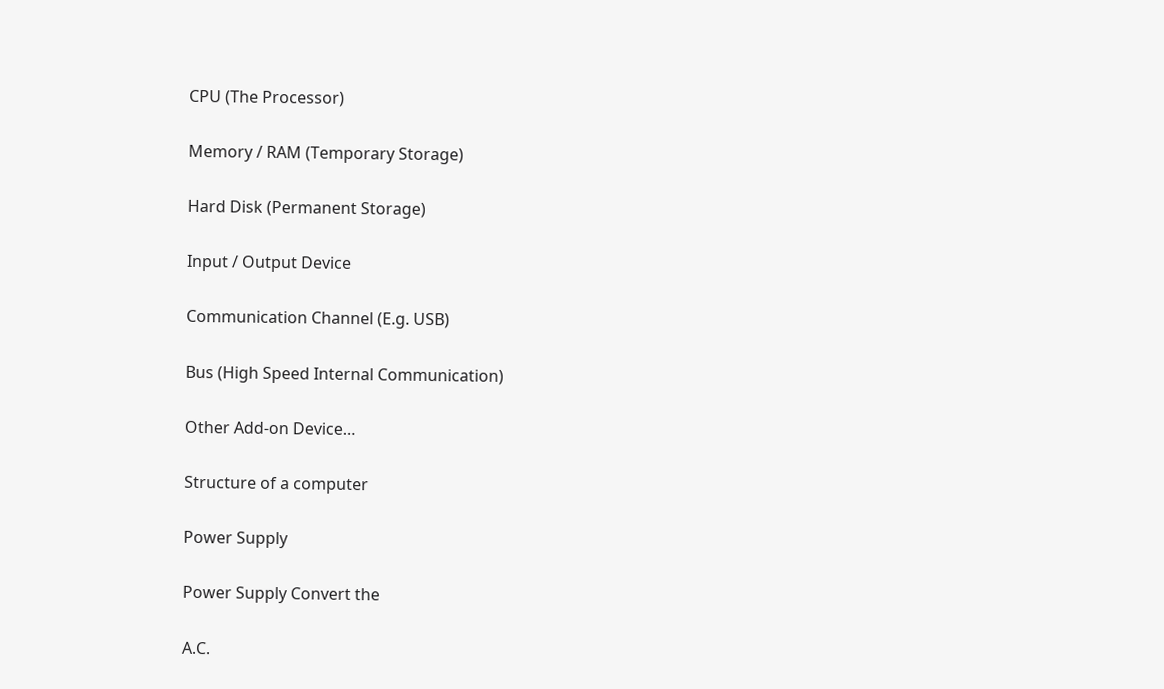CPU (The Processor)

Memory / RAM (Temporary Storage)

Hard Disk (Permanent Storage)

Input / Output Device

Communication Channel (E.g. USB)

Bus (High Speed Internal Communication)

Other Add-on Device…

Structure of a computer

Power Supply

Power Supply Convert the

A.C.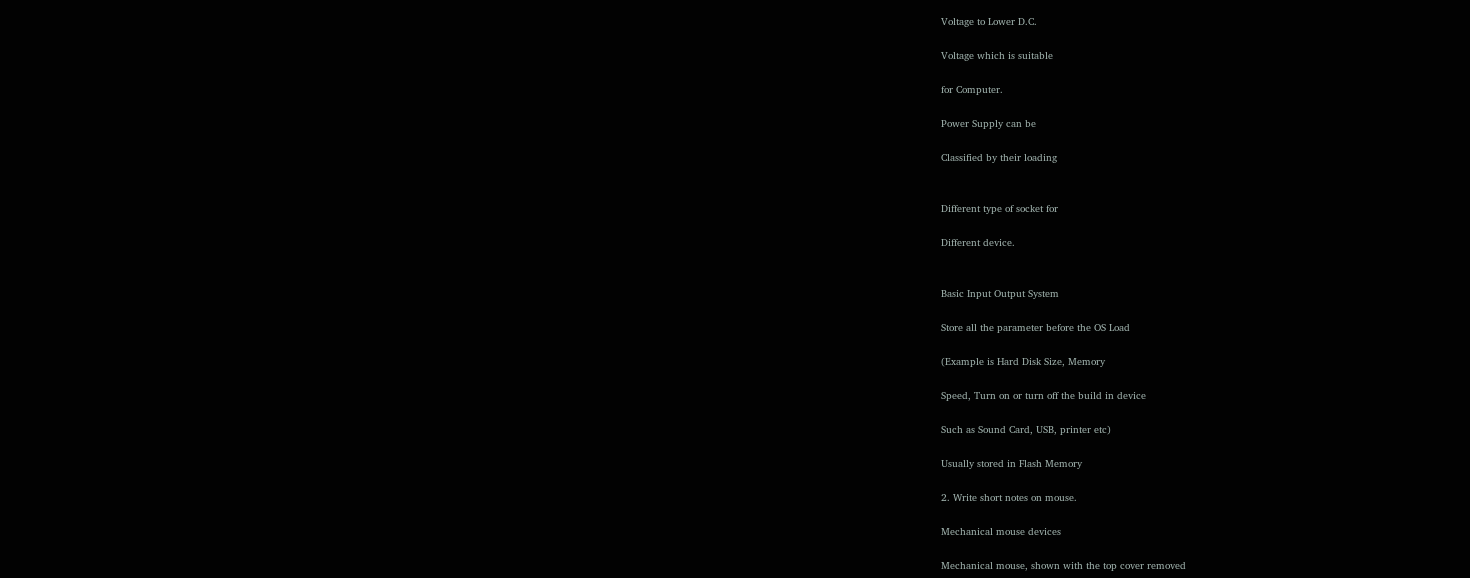Voltage to Lower D.C.

Voltage which is suitable

for Computer.

Power Supply can be

Classified by their loading


Different type of socket for

Different device.


Basic Input Output System

Store all the parameter before the OS Load

(Example is Hard Disk Size, Memory

Speed, Turn on or turn off the build in device

Such as Sound Card, USB, printer etc)

Usually stored in Flash Memory

2. Write short notes on mouse.

Mechanical mouse devices

Mechanical mouse, shown with the top cover removed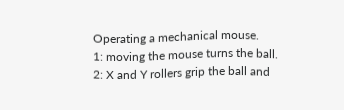Operating a mechanical mouse.
1: moving the mouse turns the ball.
2: X and Y rollers grip the ball and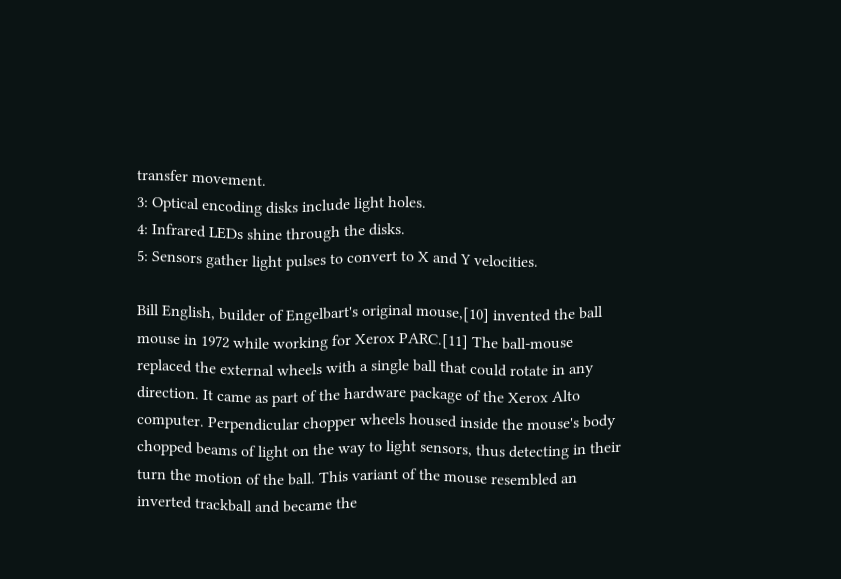transfer movement.
3: Optical encoding disks include light holes.
4: Infrared LEDs shine through the disks.
5: Sensors gather light pulses to convert to X and Y velocities.

Bill English, builder of Engelbart's original mouse,[10] invented the ball mouse in 1972 while working for Xerox PARC.[11] The ball-mouse replaced the external wheels with a single ball that could rotate in any direction. It came as part of the hardware package of the Xerox Alto computer. Perpendicular chopper wheels housed inside the mouse's body chopped beams of light on the way to light sensors, thus detecting in their turn the motion of the ball. This variant of the mouse resembled an inverted trackball and became the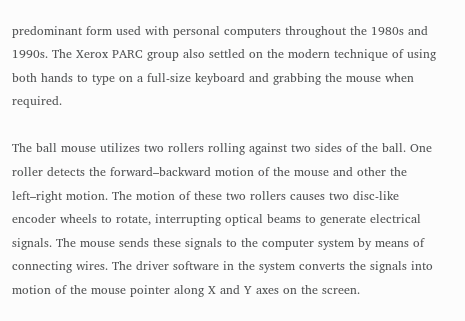predominant form used with personal computers throughout the 1980s and 1990s. The Xerox PARC group also settled on the modern technique of using both hands to type on a full-size keyboard and grabbing the mouse when required.

The ball mouse utilizes two rollers rolling against two sides of the ball. One roller detects the forward–backward motion of the mouse and other the left–right motion. The motion of these two rollers causes two disc-like encoder wheels to rotate, interrupting optical beams to generate electrical signals. The mouse sends these signals to the computer system by means of connecting wires. The driver software in the system converts the signals into motion of the mouse pointer along X and Y axes on the screen.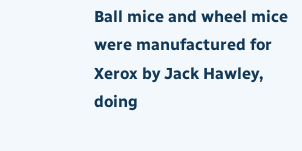Ball mice and wheel mice were manufactured for Xerox by Jack Hawley, doing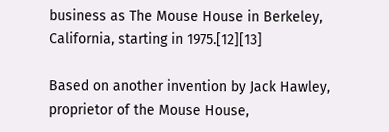business as The Mouse House in Berkeley, California, starting in 1975.[12][13]

Based on another invention by Jack Hawley, proprietor of the Mouse House,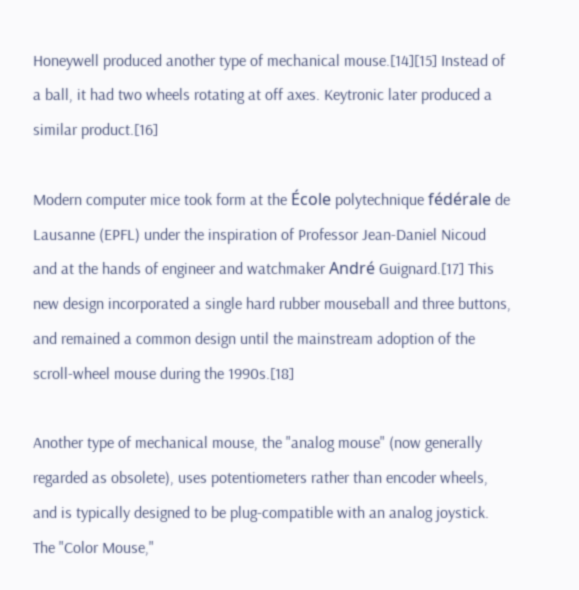Honeywell produced another type of mechanical mouse.[14][15] Instead of a ball, it had two wheels rotating at off axes. Keytronic later produced a similar product.[16]

Modern computer mice took form at the École polytechnique fédérale de Lausanne (EPFL) under the inspiration of Professor Jean-Daniel Nicoud and at the hands of engineer and watchmaker André Guignard.[17] This new design incorporated a single hard rubber mouseball and three buttons, and remained a common design until the mainstream adoption of the scroll-wheel mouse during the 1990s.[18]

Another type of mechanical mouse, the "analog mouse" (now generally regarded as obsolete), uses potentiometers rather than encoder wheels, and is typically designed to be plug-compatible with an analog joystick. The "Color Mouse,"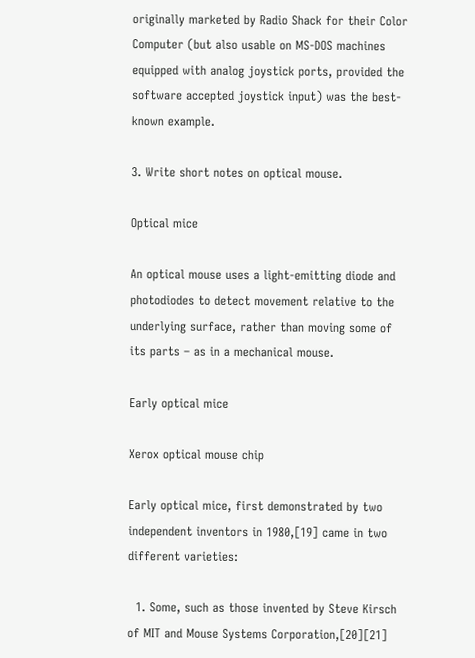originally marketed by Radio Shack for their Color Computer (but also usable on MS-DOS machines equipped with analog joystick ports, provided the software accepted joystick input) was the best-known example.

3. Write short notes on optical mouse.

Optical mice

An optical mouse uses a light-emitting diode and photodiodes to detect movement relative to the underlying surface, rather than moving some of its parts – as in a mechanical mouse.

Early optical mice

Xerox optical mouse chip

Early optical mice, first demonstrated by two independent inventors in 1980,[19] came in two different varieties:

  1. Some, such as those invented by Steve Kirsch of MIT and Mouse Systems Corporation,[20][21]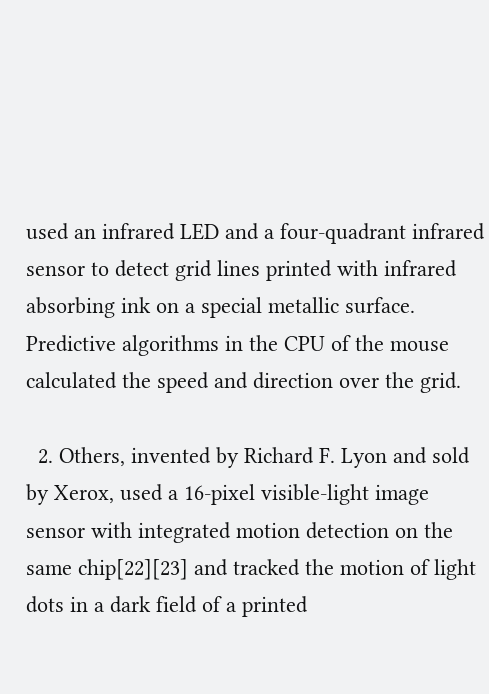used an infrared LED and a four-quadrant infrared sensor to detect grid lines printed with infrared absorbing ink on a special metallic surface. Predictive algorithms in the CPU of the mouse calculated the speed and direction over the grid.

  2. Others, invented by Richard F. Lyon and sold by Xerox, used a 16-pixel visible-light image sensor with integrated motion detection on the same chip[22][23] and tracked the motion of light dots in a dark field of a printed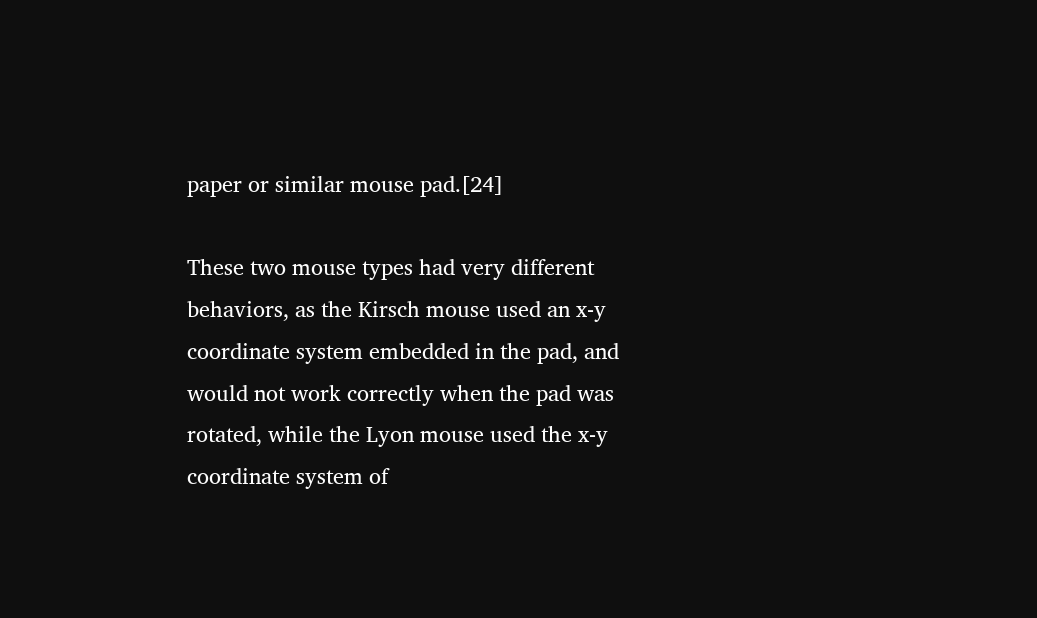paper or similar mouse pad.[24]

These two mouse types had very different behaviors, as the Kirsch mouse used an x-y coordinate system embedded in the pad, and would not work correctly when the pad was rotated, while the Lyon mouse used the x-y coordinate system of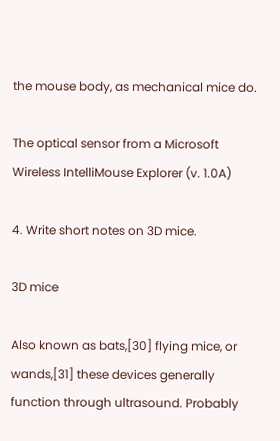the mouse body, as mechanical mice do.

The optical sensor from a Microsoft Wireless IntelliMouse Explorer (v. 1.0A)

4. Write short notes on 3D mice.

3D mice

Also known as bats,[30] flying mice, or wands,[31] these devices generally function through ultrasound. Probably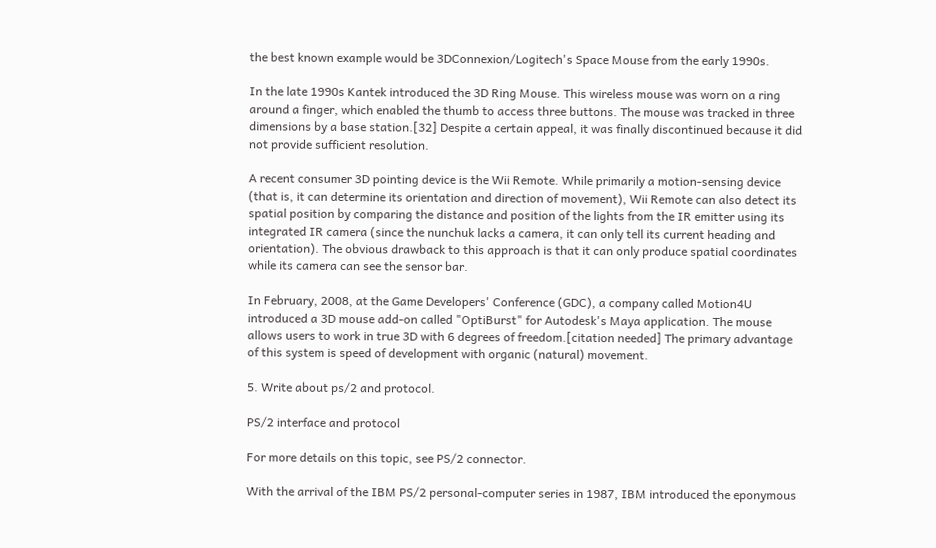the best known example would be 3DConnexion/Logitech's Space Mouse from the early 1990s.

In the late 1990s Kantek introduced the 3D Ring Mouse. This wireless mouse was worn on a ring around a finger, which enabled the thumb to access three buttons. The mouse was tracked in three dimensions by a base station.[32] Despite a certain appeal, it was finally discontinued because it did not provide sufficient resolution.

A recent consumer 3D pointing device is the Wii Remote. While primarily a motion-sensing device (that is, it can determine its orientation and direction of movement), Wii Remote can also detect its spatial position by comparing the distance and position of the lights from the IR emitter using its integrated IR camera (since the nunchuk lacks a camera, it can only tell its current heading and orientation). The obvious drawback to this approach is that it can only produce spatial coordinates while its camera can see the sensor bar.

In February, 2008, at the Game Developers' Conference (GDC), a company called Motion4U introduced a 3D mouse add-on called "OptiBurst" for Autodesk's Maya application. The mouse allows users to work in true 3D with 6 degrees of freedom.[citation needed] The primary advantage of this system is speed of development with organic (natural) movement.

5. Write about ps/2 and protocol.

PS/2 interface and protocol

For more details on this topic, see PS/2 connector.

With the arrival of the IBM PS/2 personal-computer series in 1987, IBM introduced the eponymous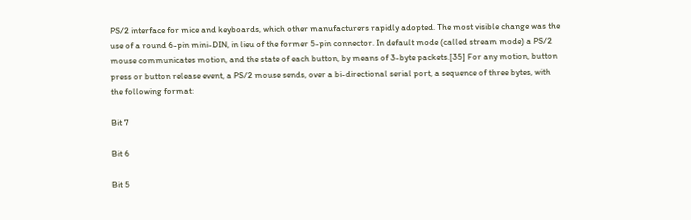PS/2 interface for mice and keyboards, which other manufacturers rapidly adopted. The most visible change was the use of a round 6-pin mini-DIN, in lieu of the former 5-pin connector. In default mode (called stream mode) a PS/2 mouse communicates motion, and the state of each button, by means of 3-byte packets.[35] For any motion, button press or button release event, a PS/2 mouse sends, over a bi-directional serial port, a sequence of three bytes, with the following format:

Bit 7

Bit 6

Bit 5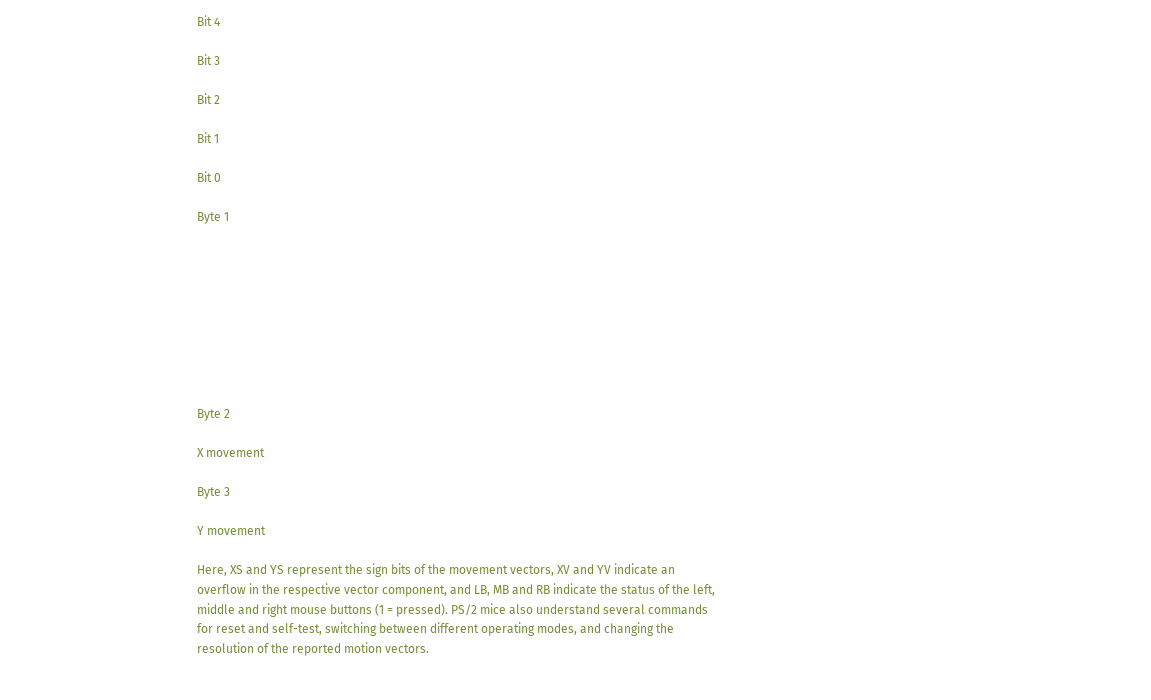Bit 4

Bit 3

Bit 2

Bit 1

Bit 0

Byte 1









Byte 2

X movement

Byte 3

Y movement

Here, XS and YS represent the sign bits of the movement vectors, XV and YV indicate an overflow in the respective vector component, and LB, MB and RB indicate the status of the left, middle and right mouse buttons (1 = pressed). PS/2 mice also understand several commands for reset and self-test, switching between different operating modes, and changing the resolution of the reported motion vectors.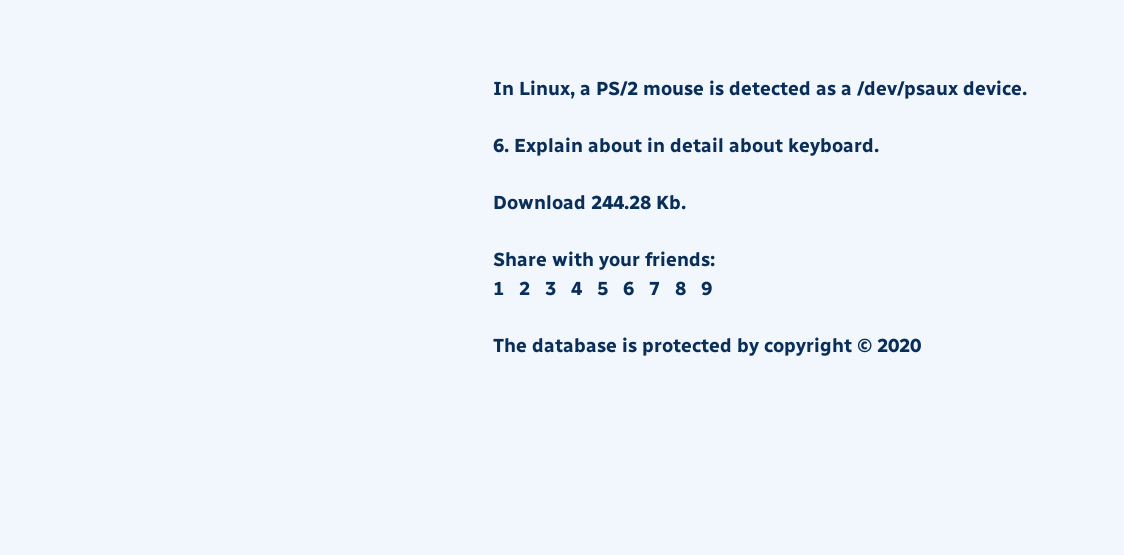In Linux, a PS/2 mouse is detected as a /dev/psaux device.

6. Explain about in detail about keyboard.

Download 244.28 Kb.

Share with your friends:
1   2   3   4   5   6   7   8   9

The database is protected by copyright © 2020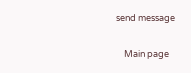send message

    Main page